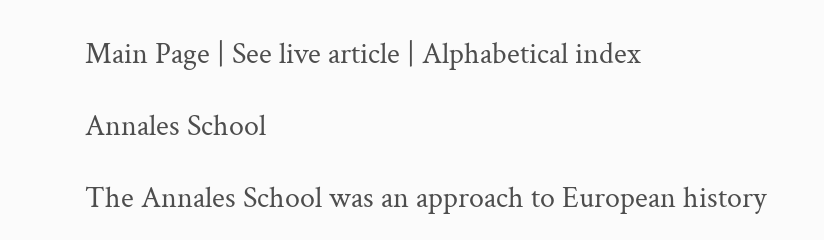Main Page | See live article | Alphabetical index

Annales School

The Annales School was an approach to European history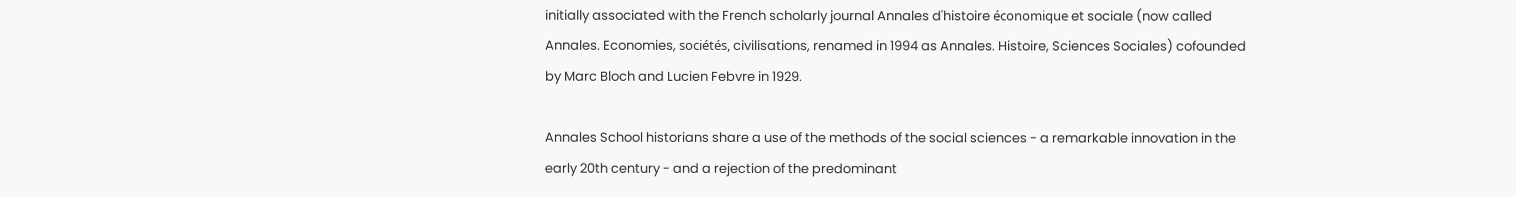initially associated with the French scholarly journal Annales d'histoire économique et sociale (now called Annales. Economies, sociétés, civilisations, renamed in 1994 as Annales. Histoire, Sciences Sociales) cofounded by Marc Bloch and Lucien Febvre in 1929.

Annales School historians share a use of the methods of the social sciences - a remarkable innovation in the early 20th century - and a rejection of the predominant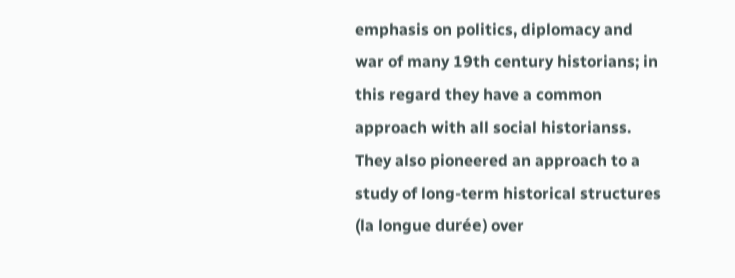emphasis on politics, diplomacy and war of many 19th century historians; in this regard they have a common approach with all social historianss. They also pioneered an approach to a study of long-term historical structures (la longue durée) over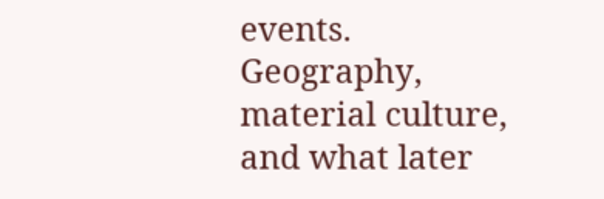events. Geography, material culture, and what later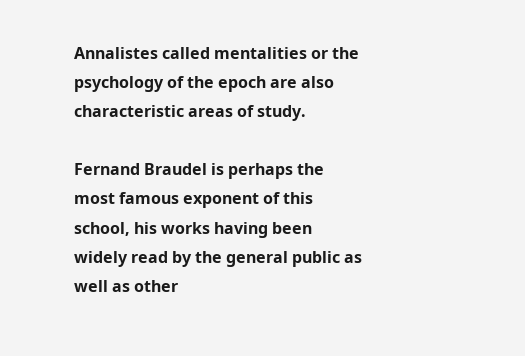Annalistes called mentalities or the psychology of the epoch are also characteristic areas of study.

Fernand Braudel is perhaps the most famous exponent of this school, his works having been widely read by the general public as well as other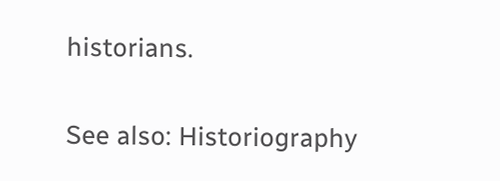historians.

See also: Historiography